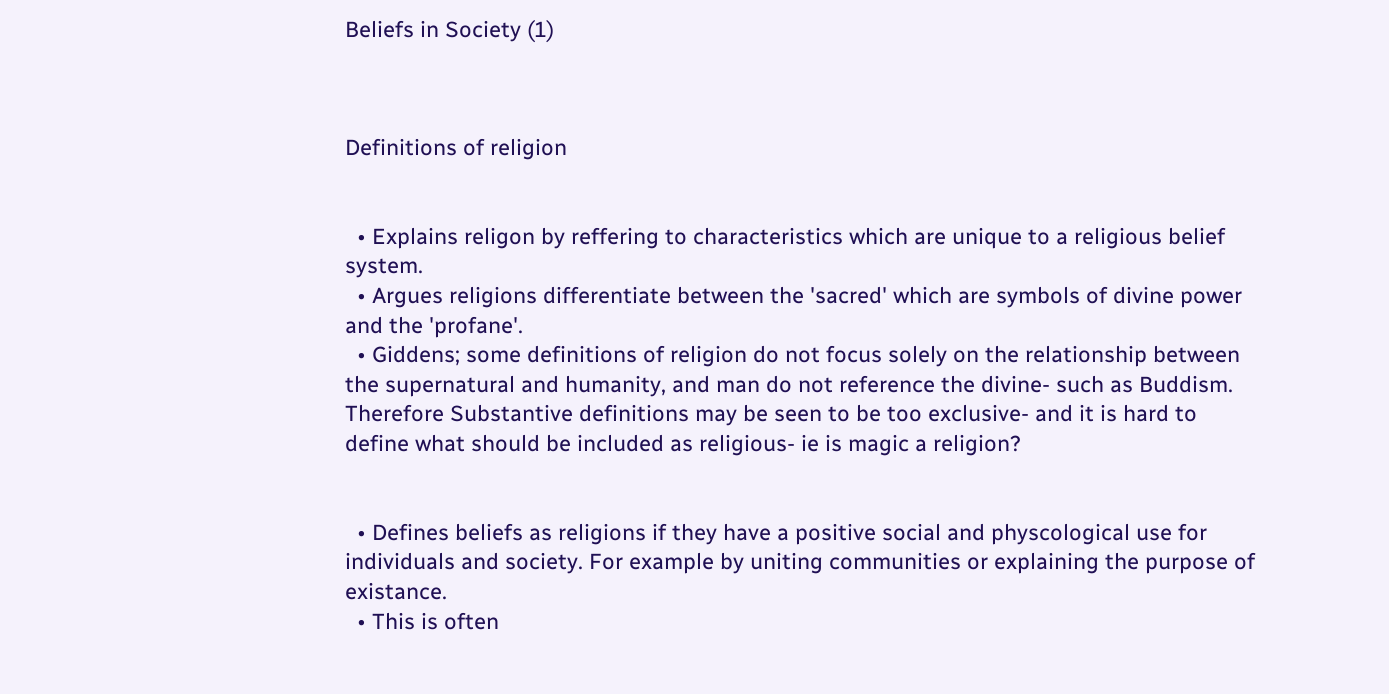Beliefs in Society (1)



Definitions of religion


  • Explains religon by reffering to characteristics which are unique to a religious belief system.
  • Argues religions differentiate between the 'sacred' which are symbols of divine power and the 'profane'.
  • Giddens; some definitions of religion do not focus solely on the relationship between the supernatural and humanity, and man do not reference the divine- such as Buddism. Therefore Substantive definitions may be seen to be too exclusive- and it is hard to define what should be included as religious- ie is magic a religion?


  • Defines beliefs as religions if they have a positive social and physcological use for individuals and society. For example by uniting communities or explaining the purpose of existance.
  • This is often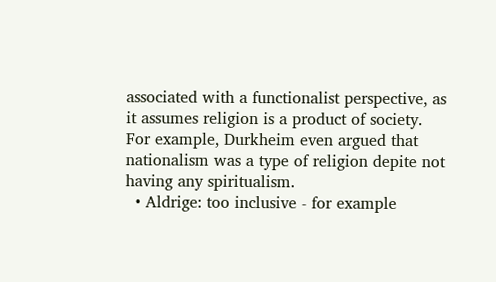associated with a functionalist perspective, as it assumes religion is a product of society. For example, Durkheim even argued that nationalism was a type of religion depite not having any spiritualism.
  • Aldrige: too inclusive - for example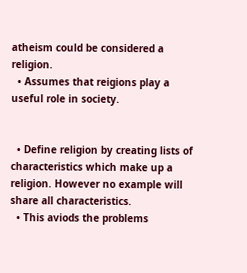atheism could be considered a religion.
  • Assumes that reigions play a useful role in society.


  • Define religion by creating lists of characteristics which make up a religion. However no example will share all characteristics.
  • This aviods the problems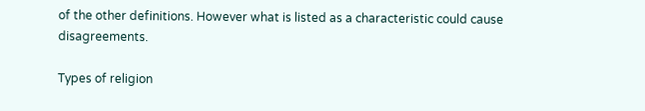of the other definitions. However what is listed as a characteristic could cause disagreements.

Types of religion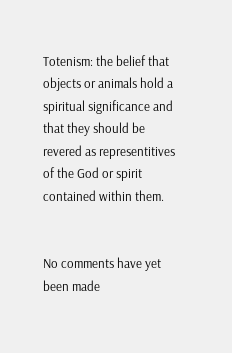Totenism: the belief that objects or animals hold a spiritual significance and that they should be revered as representitives of the God or spirit contained within them.


No comments have yet been made